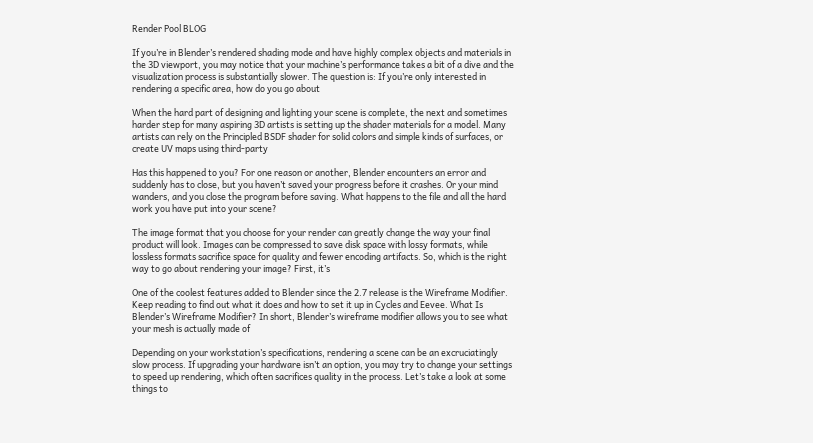Render Pool BLOG

If you’re in Blender’s rendered shading mode and have highly complex objects and materials in the 3D viewport, you may notice that your machine’s performance takes a bit of a dive and the visualization process is substantially slower. The question is: If you’re only interested in rendering a specific area, how do you go about

When the hard part of designing and lighting your scene is complete, the next and sometimes harder step for many aspiring 3D artists is setting up the shader materials for a model. Many artists can rely on the Principled BSDF shader for solid colors and simple kinds of surfaces, or create UV maps using third-party

Has this happened to you? For one reason or another, Blender encounters an error and suddenly has to close, but you haven’t saved your progress before it crashes. Or your mind wanders, and you close the program before saving. What happens to the file and all the hard work you have put into your scene?

The image format that you choose for your render can greatly change the way your final product will look. Images can be compressed to save disk space with lossy formats, while lossless formats sacrifice space for quality and fewer encoding artifacts. So, which is the right way to go about rendering your image? First, it’s

One of the coolest features added to Blender since the 2.7 release is the Wireframe Modifier. Keep reading to find out what it does and how to set it up in Cycles and Eevee. What Is Blender’s Wireframe Modifier? In short, Blender’s wireframe modifier allows you to see what your mesh is actually made of

Depending on your workstation’s specifications, rendering a scene can be an excruciatingly slow process. If upgrading your hardware isn’t an option, you may try to change your settings to speed up rendering, which often sacrifices quality in the process. Let’s take a look at some things to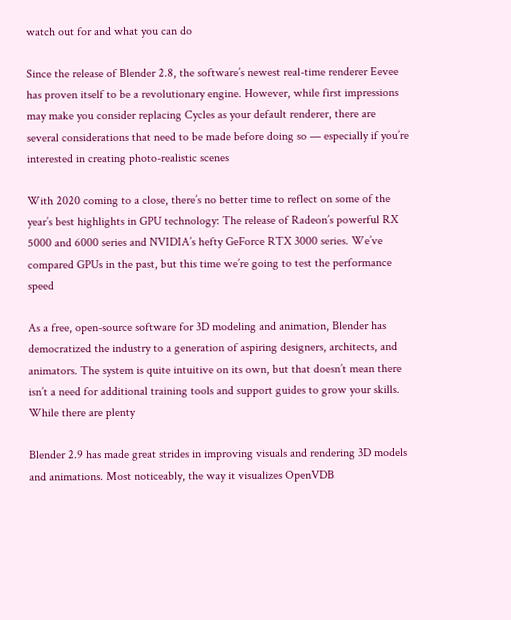watch out for and what you can do

Since the release of Blender 2.8, the software’s newest real-time renderer Eevee has proven itself to be a revolutionary engine. However, while first impressions may make you consider replacing Cycles as your default renderer, there are several considerations that need to be made before doing so — especially if you’re interested in creating photo-realistic scenes

With 2020 coming to a close, there’s no better time to reflect on some of the year’s best highlights in GPU technology: The release of Radeon’s powerful RX 5000 and 6000 series and NVIDIA’s hefty GeForce RTX 3000 series. We’ve compared GPUs in the past, but this time we’re going to test the performance speed

As a free, open-source software for 3D modeling and animation, Blender has democratized the industry to a generation of aspiring designers, architects, and animators. The system is quite intuitive on its own, but that doesn’t mean there isn’t a need for additional training tools and support guides to grow your skills. While there are plenty

Blender 2.9 has made great strides in improving visuals and rendering 3D models and animations. Most noticeably, the way it visualizes OpenVDB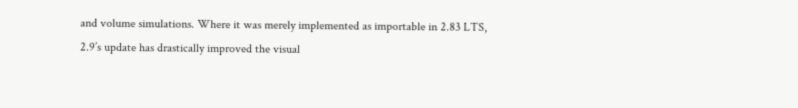and volume simulations. Where it was merely implemented as importable in 2.83 LTS, 2.9’s update has drastically improved the visual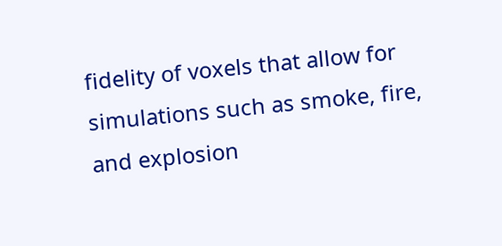fidelity of voxels that allow for simulations such as smoke, fire, and explosion